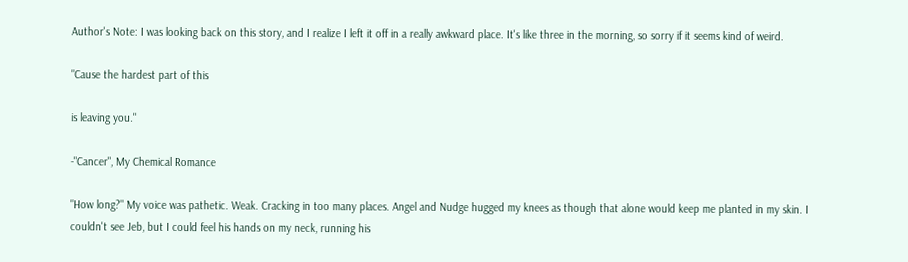Author's Note: I was looking back on this story, and I realize I left it off in a really awkward place. It's like three in the morning, so sorry if it seems kind of weird.

"Cause the hardest part of this

is leaving you."

-"Cancer", My Chemical Romance

"How long?" My voice was pathetic. Weak. Cracking in too many places. Angel and Nudge hugged my knees as though that alone would keep me planted in my skin. I couldn't see Jeb, but I could feel his hands on my neck, running his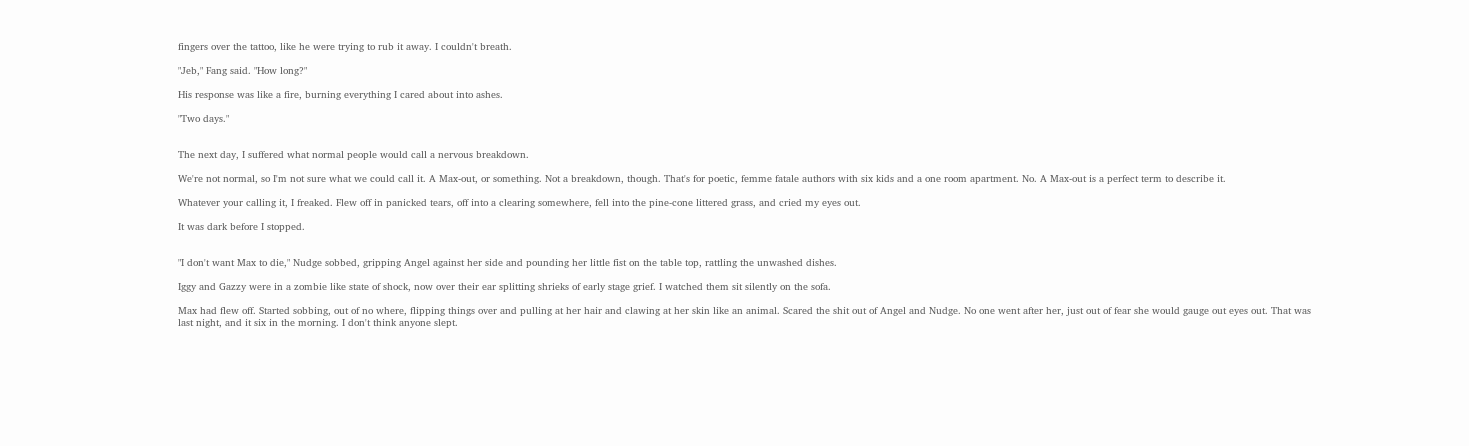fingers over the tattoo, like he were trying to rub it away. I couldn't breath.

"Jeb," Fang said. "How long?"

His response was like a fire, burning everything I cared about into ashes.

"Two days."


The next day, I suffered what normal people would call a nervous breakdown.

We're not normal, so I'm not sure what we could call it. A Max-out, or something. Not a breakdown, though. That's for poetic, femme fatale authors with six kids and a one room apartment. No. A Max-out is a perfect term to describe it.

Whatever your calling it, I freaked. Flew off in panicked tears, off into a clearing somewhere, fell into the pine-cone littered grass, and cried my eyes out.

It was dark before I stopped.


"I don't want Max to die," Nudge sobbed, gripping Angel against her side and pounding her little fist on the table top, rattling the unwashed dishes.

Iggy and Gazzy were in a zombie like state of shock, now over their ear splitting shrieks of early stage grief. I watched them sit silently on the sofa.

Max had flew off. Started sobbing, out of no where, flipping things over and pulling at her hair and clawing at her skin like an animal. Scared the shit out of Angel and Nudge. No one went after her, just out of fear she would gauge out eyes out. That was last night, and it six in the morning. I don't think anyone slept.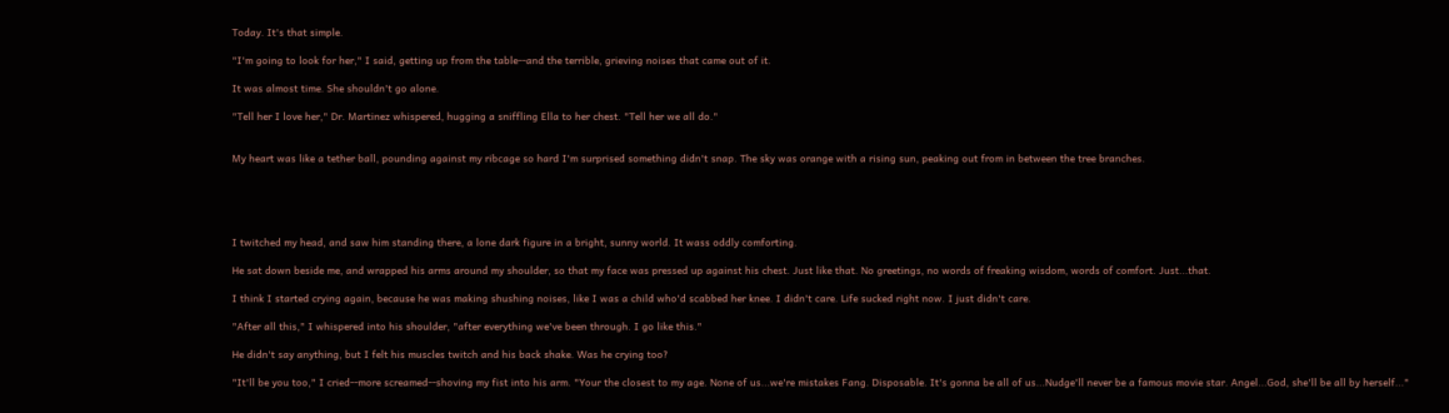Today. It's that simple.

"I'm going to look for her," I said, getting up from the table--and the terrible, grieving noises that came out of it.

It was almost time. She shouldn't go alone.

"Tell her I love her," Dr. Martinez whispered, hugging a sniffling Ella to her chest. "Tell her we all do."


My heart was like a tether ball, pounding against my ribcage so hard I'm surprised something didn't snap. The sky was orange with a rising sun, peaking out from in between the tree branches.





I twitched my head, and saw him standing there, a lone dark figure in a bright, sunny world. It wass oddly comforting.

He sat down beside me, and wrapped his arms around my shoulder, so that my face was pressed up against his chest. Just like that. No greetings, no words of freaking wisdom, words of comfort. Just...that.

I think I started crying again, because he was making shushing noises, like I was a child who'd scabbed her knee. I didn't care. Life sucked right now. I just didn't care.

"After all this," I whispered into his shoulder, "after everything we've been through. I go like this."

He didn't say anything, but I felt his muscles twitch and his back shake. Was he crying too?

"It'll be you too," I cried--more screamed--shoving my fist into his arm. "Your the closest to my age. None of us...we're mistakes Fang. Disposable. It's gonna be all of us...Nudge'll never be a famous movie star. Angel...God, she'll be all by herself..."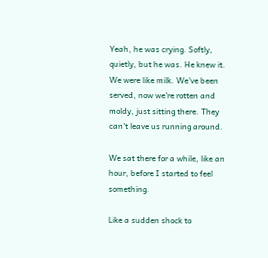Yeah, he was crying. Softly, quietly, but he was. He knew it. We were like milk. We've been served, now we're rotten and moldy, just sitting there. They can't leave us running around.

We sat there for a while, like an hour, before I started to feel something.

Like a sudden shock to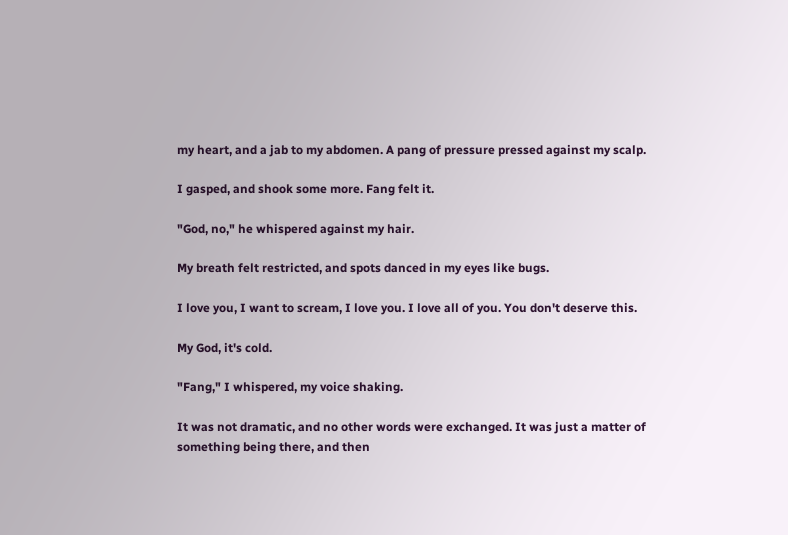my heart, and a jab to my abdomen. A pang of pressure pressed against my scalp.

I gasped, and shook some more. Fang felt it.

"God, no," he whispered against my hair.

My breath felt restricted, and spots danced in my eyes like bugs.

I love you, I want to scream, I love you. I love all of you. You don't deserve this.

My God, it's cold.

"Fang," I whispered, my voice shaking.

It was not dramatic, and no other words were exchanged. It was just a matter of something being there, and then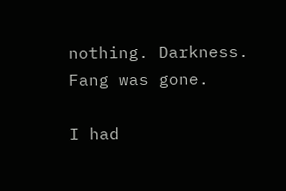nothing. Darkness. Fang was gone.

I had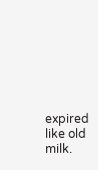expired like old milk.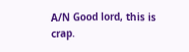A/N Good lord, this is crap.